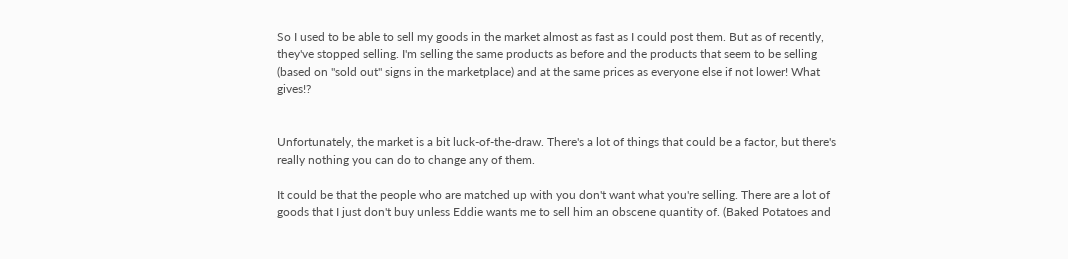So I used to be able to sell my goods in the market almost as fast as I could post them. But as of recently, they've stopped selling. I'm selling the same products as before and the products that seem to be selling (based on "sold out" signs in the marketplace) and at the same prices as everyone else if not lower! What gives!?


Unfortunately, the market is a bit luck-of-the-draw. There's a lot of things that could be a factor, but there's really nothing you can do to change any of them.

It could be that the people who are matched up with you don't want what you're selling. There are a lot of goods that I just don't buy unless Eddie wants me to sell him an obscene quantity of. (Baked Potatoes and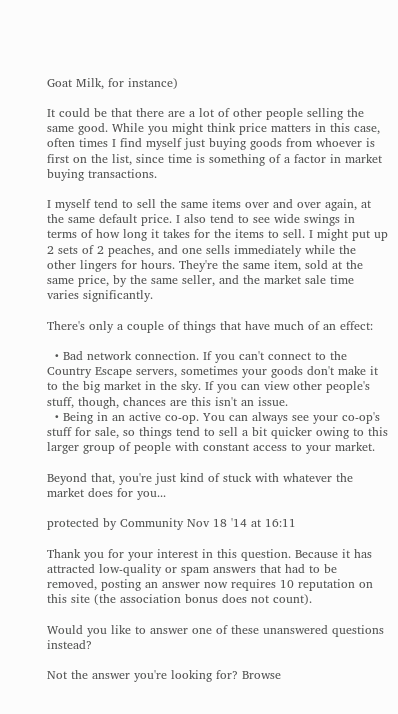Goat Milk, for instance)

It could be that there are a lot of other people selling the same good. While you might think price matters in this case, often times I find myself just buying goods from whoever is first on the list, since time is something of a factor in market buying transactions.

I myself tend to sell the same items over and over again, at the same default price. I also tend to see wide swings in terms of how long it takes for the items to sell. I might put up 2 sets of 2 peaches, and one sells immediately while the other lingers for hours. They're the same item, sold at the same price, by the same seller, and the market sale time varies significantly.

There's only a couple of things that have much of an effect:

  • Bad network connection. If you can't connect to the Country Escape servers, sometimes your goods don't make it to the big market in the sky. If you can view other people's stuff, though, chances are this isn't an issue.
  • Being in an active co-op. You can always see your co-op's stuff for sale, so things tend to sell a bit quicker owing to this larger group of people with constant access to your market.

Beyond that, you're just kind of stuck with whatever the market does for you...

protected by Community Nov 18 '14 at 16:11

Thank you for your interest in this question. Because it has attracted low-quality or spam answers that had to be removed, posting an answer now requires 10 reputation on this site (the association bonus does not count).

Would you like to answer one of these unanswered questions instead?

Not the answer you're looking for? Browse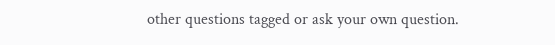other questions tagged or ask your own question.